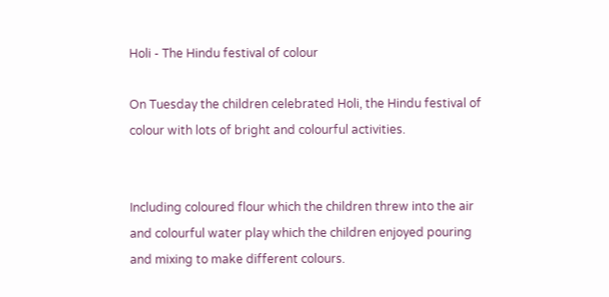Holi - The Hindu festival of colour

On Tuesday the children celebrated Holi, the Hindu festival of colour with lots of bright and colourful activities.


Including coloured flour which the children threw into the air and colourful water play which the children enjoyed pouring and mixing to make different colours.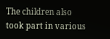The children also took part in various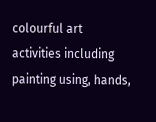colourful art activities including painting using, hands,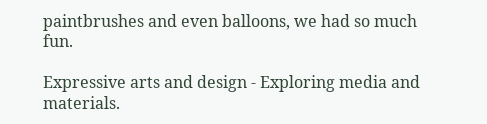paintbrushes and even balloons, we had so much fun.

Expressive arts and design - Exploring media and materials.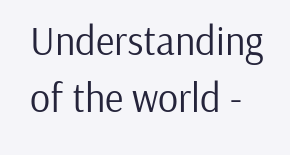Understanding of the world -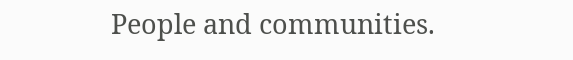People and communities.